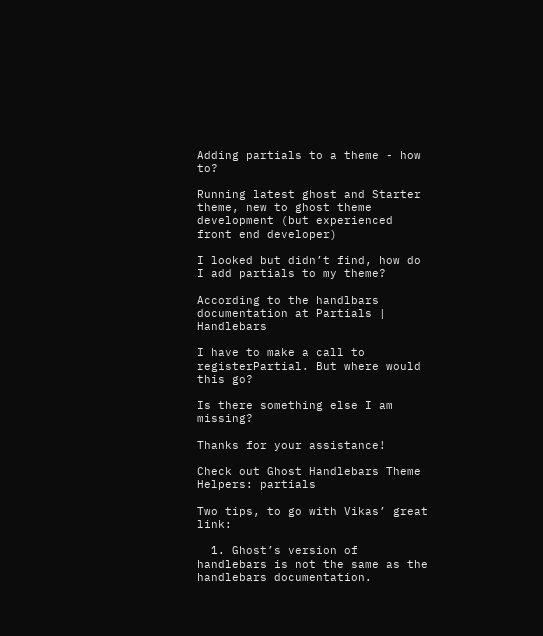Adding partials to a theme - how to?

Running latest ghost and Starter theme, new to ghost theme development (but experienced front end developer)

I looked but didn’t find, how do I add partials to my theme?

According to the handlbars documentation at Partials | Handlebars

I have to make a call to registerPartial. But where would this go?

Is there something else I am missing?

Thanks for your assistance!

Check out Ghost Handlebars Theme Helpers: partials

Two tips, to go with Vikas’ great link:

  1. Ghost’s version of handlebars is not the same as the handlebars documentation.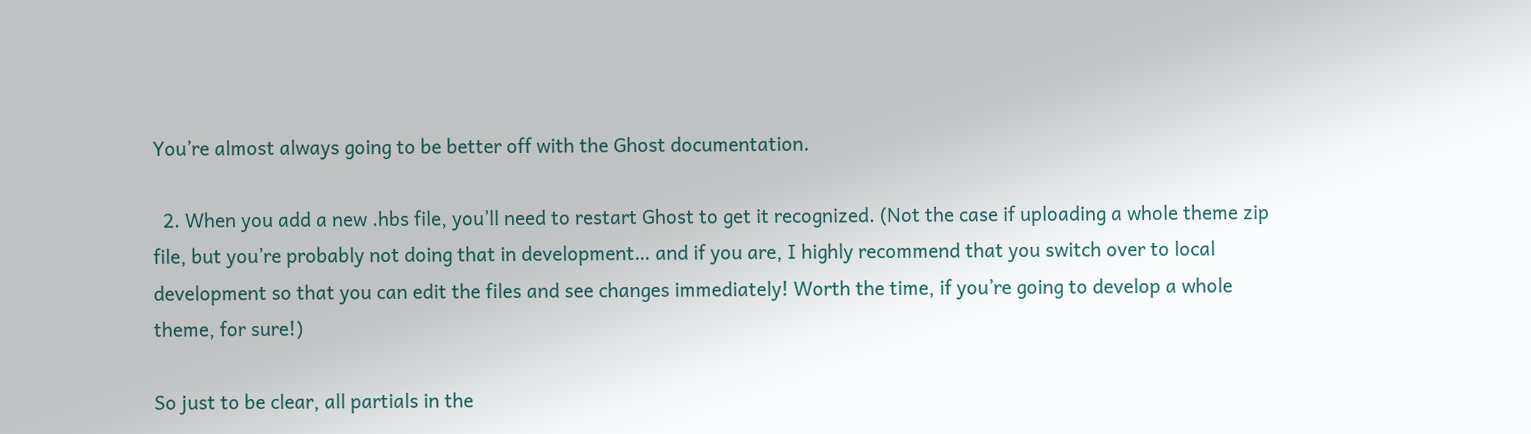You’re almost always going to be better off with the Ghost documentation.

  2. When you add a new .hbs file, you’ll need to restart Ghost to get it recognized. (Not the case if uploading a whole theme zip file, but you’re probably not doing that in development… and if you are, I highly recommend that you switch over to local development so that you can edit the files and see changes immediately! Worth the time, if you’re going to develop a whole theme, for sure!)

So just to be clear, all partials in the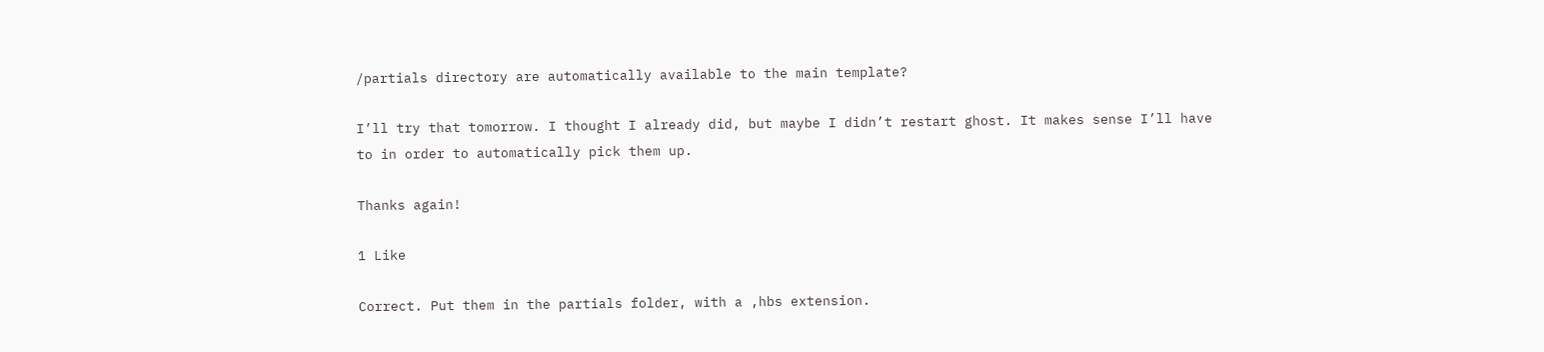/partials directory are automatically available to the main template?

I’ll try that tomorrow. I thought I already did, but maybe I didn’t restart ghost. It makes sense I’ll have to in order to automatically pick them up.

Thanks again!

1 Like

Correct. Put them in the partials folder, with a ,hbs extension.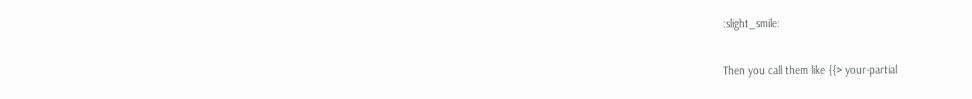:slight_smile:

Then you call them like {{> your-partial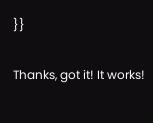}}

Thanks, got it! It works!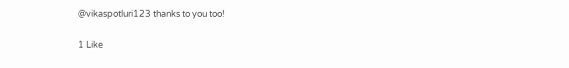@vikaspotluri123 thanks to you too!

1 Like